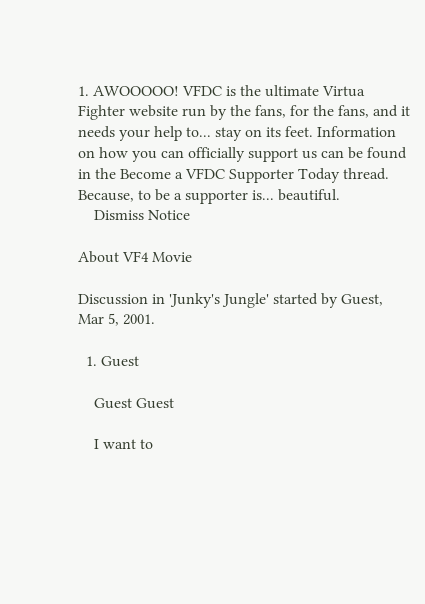1. AWOOOOO! VFDC is the ultimate Virtua Fighter website run by the fans, for the fans, and it needs your help to... stay on its feet. Information on how you can officially support us can be found in the Become a VFDC Supporter Today thread. Because, to be a supporter is... beautiful.
    Dismiss Notice

About VF4 Movie

Discussion in 'Junky's Jungle' started by Guest, Mar 5, 2001.

  1. Guest

    Guest Guest

    I want to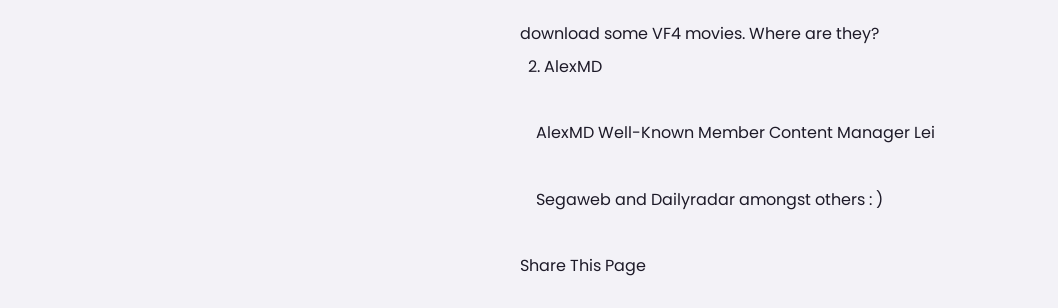download some VF4 movies. Where are they?
  2. AlexMD

    AlexMD Well-Known Member Content Manager Lei

    Segaweb and Dailyradar amongst others : )

Share This Page